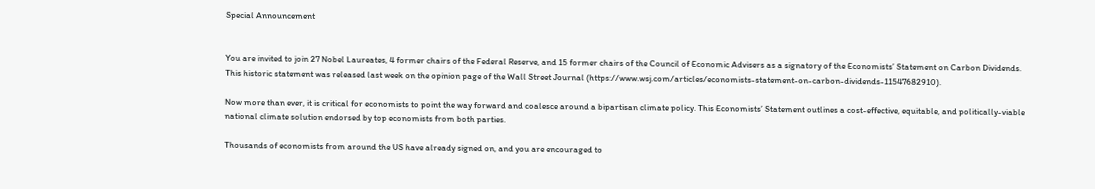Special Announcement


You are invited to join 27 Nobel Laureates, 4 former chairs of the Federal Reserve, and 15 former chairs of the Council of Economic Advisers as a signatory of the Economists’ Statement on Carbon Dividends. This historic statement was released last week on the opinion page of the Wall Street Journal (https://www.wsj.com/articles/economists-statement-on-carbon-dividends-11547682910).

Now more than ever, it is critical for economists to point the way forward and coalesce around a bipartisan climate policy. This Economists’ Statement outlines a cost-effective, equitable, and politically-viable national climate solution endorsed by top economists from both parties.

Thousands of economists from around the US have already signed on, and you are encouraged to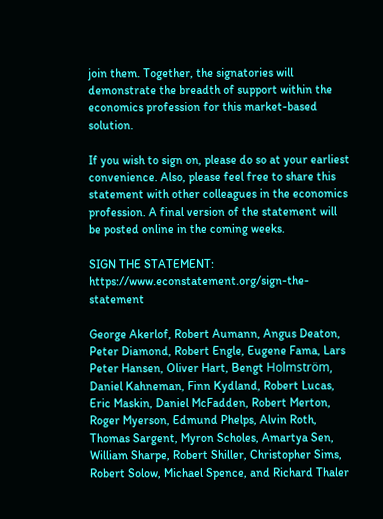join them. Together, the signatories will demonstrate the breadth of support within the economics profession for this market-based solution.

If you wish to sign on, please do so at your earliest convenience. Also, please feel free to share this statement with other colleagues in the economics profession. A final version of the statement will be posted online in the coming weeks.

SIGN THE STATEMENT: https://www.econstatement.org/sign-the-statement

George Akerlof, Robert Aumann, Angus Deaton, Peter Diamond, Robert Engle, Eugene Fama, Lars Peter Hansen, Oliver Hart, Bengt Holmström, Daniel Kahneman, Finn Kydland, Robert Lucas, Eric Maskin, Daniel McFadden, Robert Merton, Roger Myerson, Edmund Phelps, Alvin Roth, Thomas Sargent, Myron Scholes, Amartya Sen, William Sharpe, Robert Shiller, Christopher Sims, Robert Solow, Michael Spence, and Richard Thaler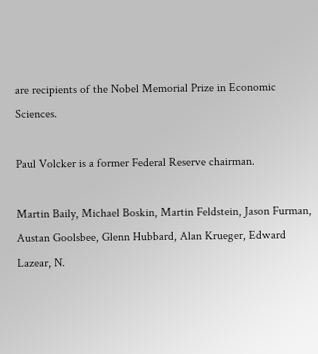are recipients of the Nobel Memorial Prize in Economic Sciences.

Paul Volcker is a former Federal Reserve chairman.

Martin Baily, Michael Boskin, Martin Feldstein, Jason Furman, Austan Goolsbee, Glenn Hubbard, Alan Krueger, Edward Lazear, N.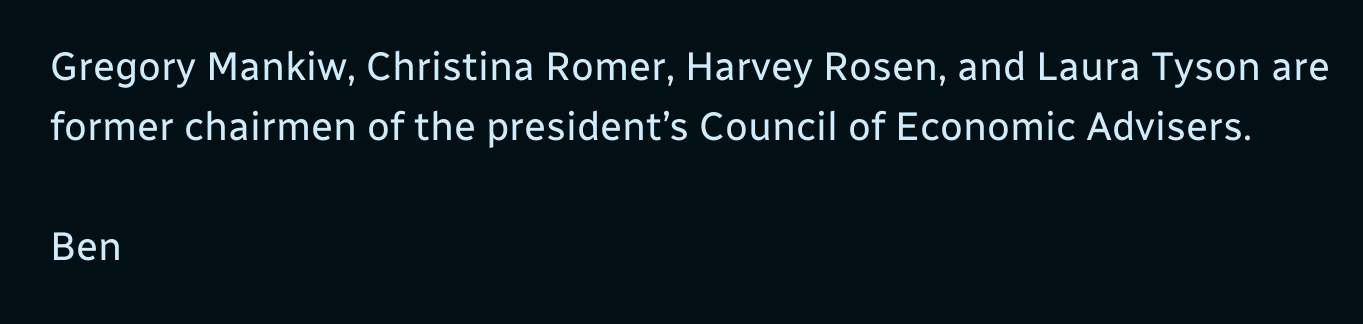Gregory Mankiw, Christina Romer, Harvey Rosen, and Laura Tyson are former chairmen of the president’s Council of Economic Advisers.

Ben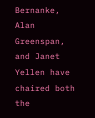Bernanke, Alan Greenspan, and Janet Yellen have chaired both the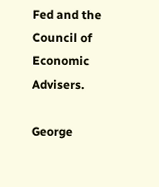Fed and the Council of Economic Advisers.

George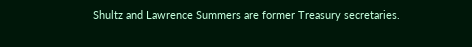Shultz and Lawrence Summers are former Treasury secretaries.